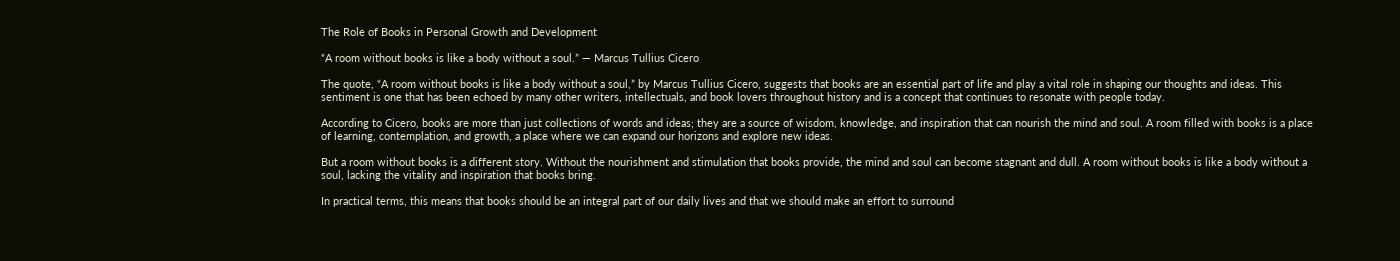The Role of Books in Personal Growth and Development

“A room without books is like a body without a soul.” ― Marcus Tullius Cicero

The quote, “A room without books is like a body without a soul,” by Marcus Tullius Cicero, suggests that books are an essential part of life and play a vital role in shaping our thoughts and ideas. This sentiment is one that has been echoed by many other writers, intellectuals, and book lovers throughout history and is a concept that continues to resonate with people today.

According to Cicero, books are more than just collections of words and ideas; they are a source of wisdom, knowledge, and inspiration that can nourish the mind and soul. A room filled with books is a place of learning, contemplation, and growth, a place where we can expand our horizons and explore new ideas.

But a room without books is a different story. Without the nourishment and stimulation that books provide, the mind and soul can become stagnant and dull. A room without books is like a body without a soul, lacking the vitality and inspiration that books bring.

In practical terms, this means that books should be an integral part of our daily lives and that we should make an effort to surround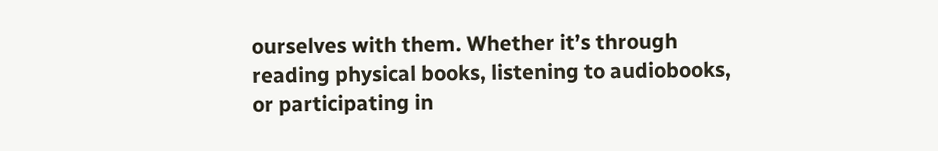ourselves with them. Whether it’s through reading physical books, listening to audiobooks, or participating in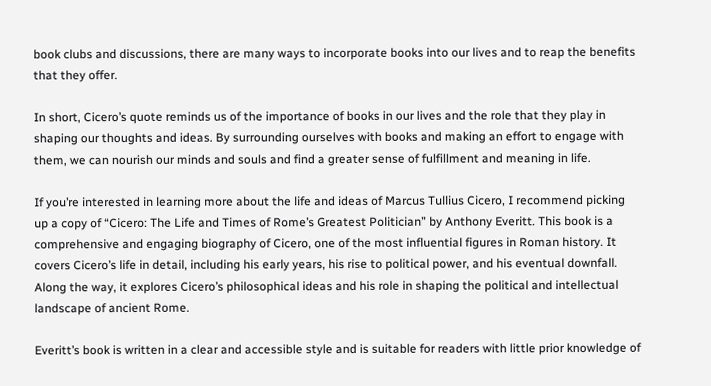book clubs and discussions, there are many ways to incorporate books into our lives and to reap the benefits that they offer.

In short, Cicero’s quote reminds us of the importance of books in our lives and the role that they play in shaping our thoughts and ideas. By surrounding ourselves with books and making an effort to engage with them, we can nourish our minds and souls and find a greater sense of fulfillment and meaning in life.

If you’re interested in learning more about the life and ideas of Marcus Tullius Cicero, I recommend picking up a copy of “Cicero: The Life and Times of Rome’s Greatest Politician” by Anthony Everitt. This book is a comprehensive and engaging biography of Cicero, one of the most influential figures in Roman history. It covers Cicero’s life in detail, including his early years, his rise to political power, and his eventual downfall. Along the way, it explores Cicero’s philosophical ideas and his role in shaping the political and intellectual landscape of ancient Rome.

Everitt’s book is written in a clear and accessible style and is suitable for readers with little prior knowledge of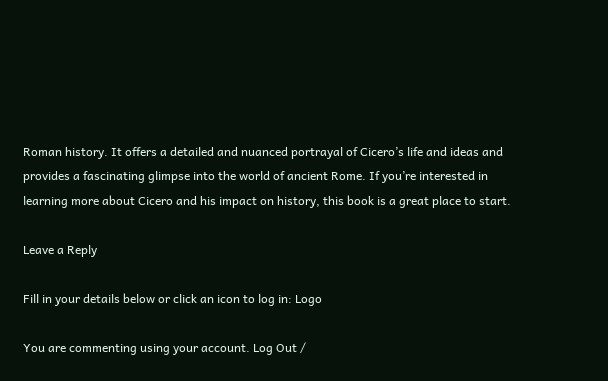Roman history. It offers a detailed and nuanced portrayal of Cicero’s life and ideas and provides a fascinating glimpse into the world of ancient Rome. If you’re interested in learning more about Cicero and his impact on history, this book is a great place to start.

Leave a Reply

Fill in your details below or click an icon to log in: Logo

You are commenting using your account. Log Out /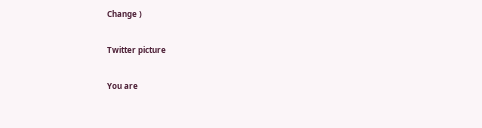Change )

Twitter picture

You are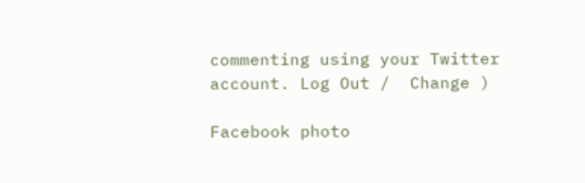commenting using your Twitter account. Log Out /  Change )

Facebook photo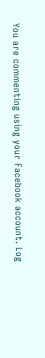You are commenting using your Facebook account. Log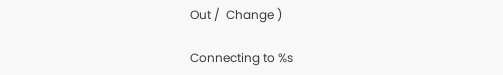Out /  Change )

Connecting to %s